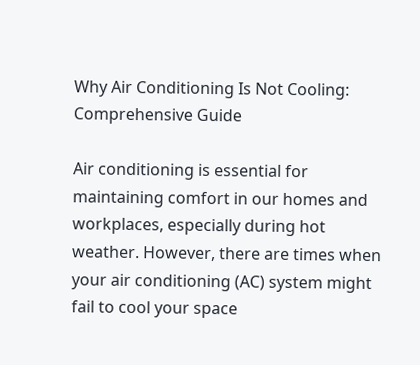Why Air Conditioning Is Not Cooling: Comprehensive Guide

Air conditioning is essential for maintaining comfort in our homes and workplaces, especially during hot weather. However, there are times when your air conditioning (AC) system might fail to cool your space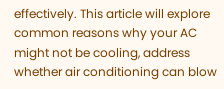effectively. This article will explore common reasons why your AC might not be cooling, address whether air conditioning can blow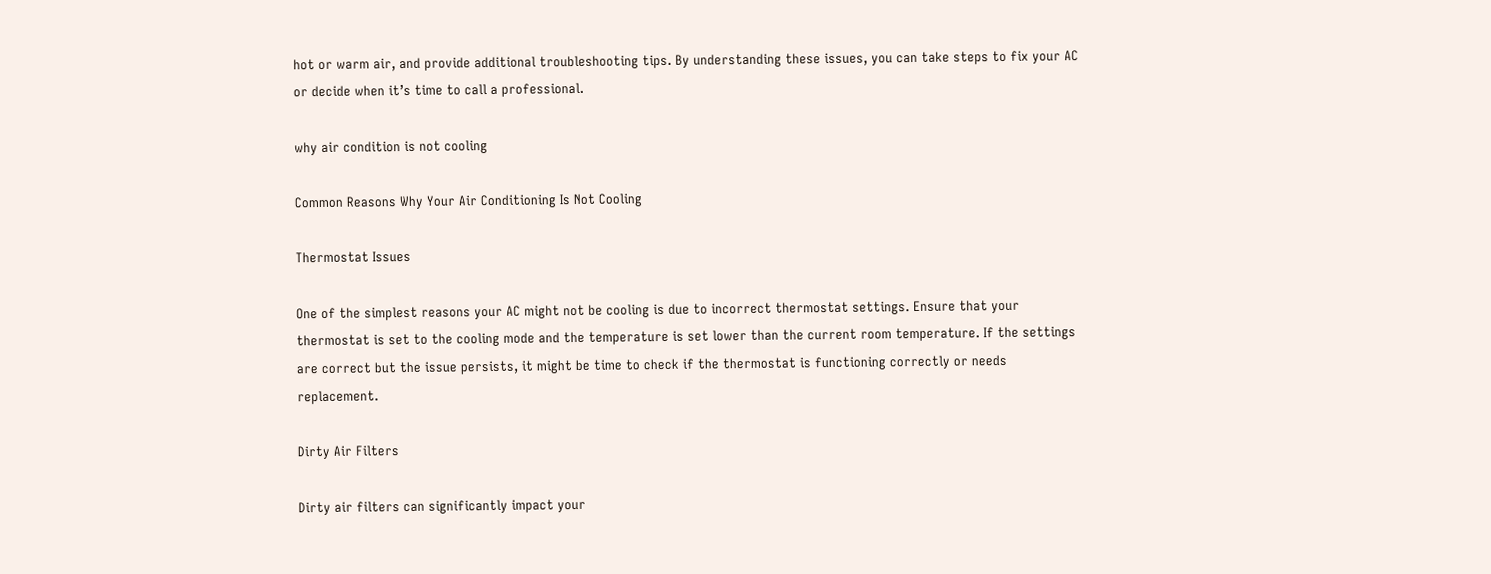hot or warm air, and provide additional troubleshooting tips. By understanding these issues, you can take steps to fix your AC or decide when it’s time to call a professional.

why air condition is not cooling

Common Reasons Why Your Air Conditioning Is Not Cooling

Thermostat Issues

One of the simplest reasons your AC might not be cooling is due to incorrect thermostat settings. Ensure that your thermostat is set to the cooling mode and the temperature is set lower than the current room temperature. If the settings are correct but the issue persists, it might be time to check if the thermostat is functioning correctly or needs replacement.

Dirty Air Filters

Dirty air filters can significantly impact your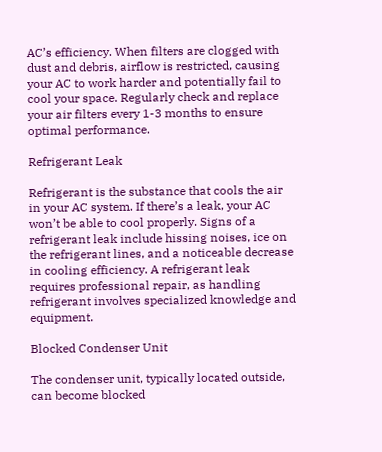AC’s efficiency. When filters are clogged with dust and debris, airflow is restricted, causing your AC to work harder and potentially fail to cool your space. Regularly check and replace your air filters every 1-3 months to ensure optimal performance.

Refrigerant Leak

Refrigerant is the substance that cools the air in your AC system. If there’s a leak, your AC won’t be able to cool properly. Signs of a refrigerant leak include hissing noises, ice on the refrigerant lines, and a noticeable decrease in cooling efficiency. A refrigerant leak requires professional repair, as handling refrigerant involves specialized knowledge and equipment.

Blocked Condenser Unit

The condenser unit, typically located outside, can become blocked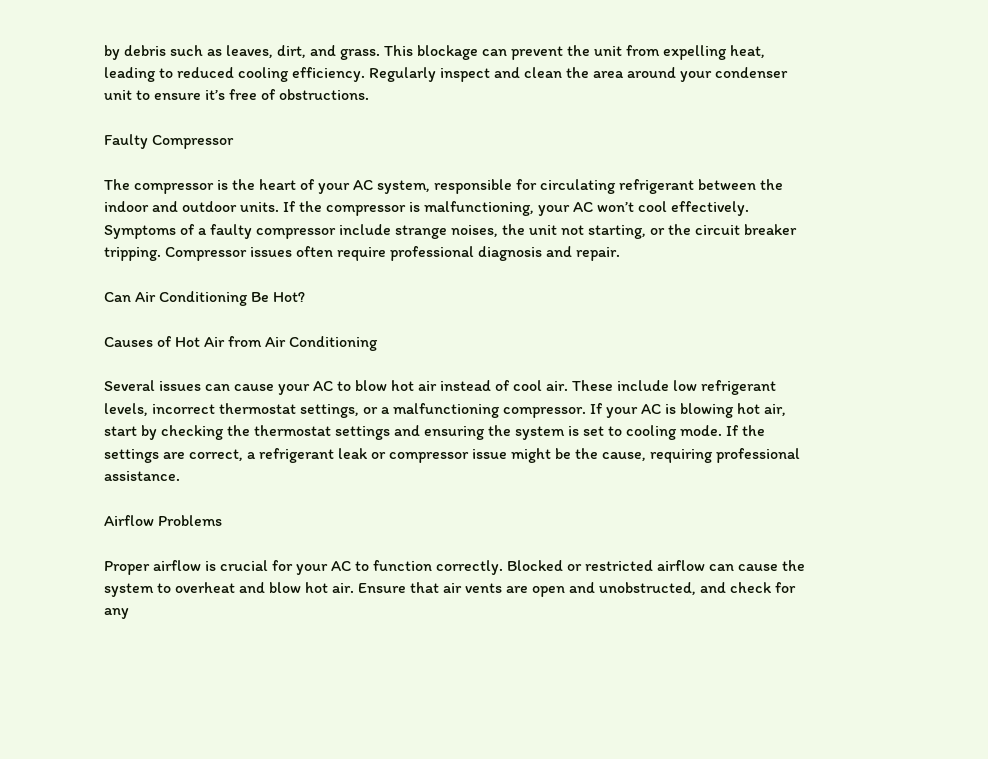by debris such as leaves, dirt, and grass. This blockage can prevent the unit from expelling heat, leading to reduced cooling efficiency. Regularly inspect and clean the area around your condenser unit to ensure it’s free of obstructions.

Faulty Compressor

The compressor is the heart of your AC system, responsible for circulating refrigerant between the indoor and outdoor units. If the compressor is malfunctioning, your AC won’t cool effectively. Symptoms of a faulty compressor include strange noises, the unit not starting, or the circuit breaker tripping. Compressor issues often require professional diagnosis and repair.

Can Air Conditioning Be Hot?

Causes of Hot Air from Air Conditioning

Several issues can cause your AC to blow hot air instead of cool air. These include low refrigerant levels, incorrect thermostat settings, or a malfunctioning compressor. If your AC is blowing hot air, start by checking the thermostat settings and ensuring the system is set to cooling mode. If the settings are correct, a refrigerant leak or compressor issue might be the cause, requiring professional assistance.

Airflow Problems

Proper airflow is crucial for your AC to function correctly. Blocked or restricted airflow can cause the system to overheat and blow hot air. Ensure that air vents are open and unobstructed, and check for any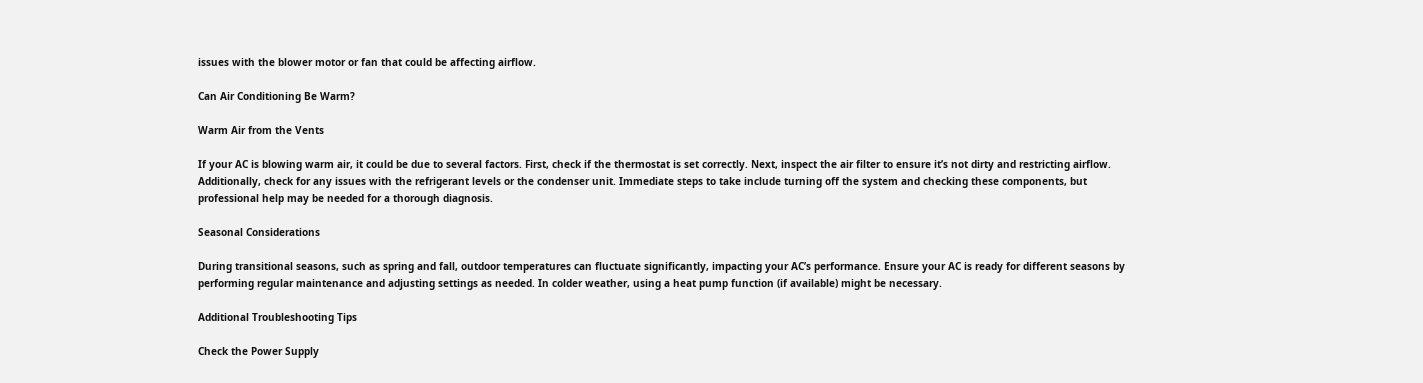issues with the blower motor or fan that could be affecting airflow.

Can Air Conditioning Be Warm?

Warm Air from the Vents

If your AC is blowing warm air, it could be due to several factors. First, check if the thermostat is set correctly. Next, inspect the air filter to ensure it’s not dirty and restricting airflow. Additionally, check for any issues with the refrigerant levels or the condenser unit. Immediate steps to take include turning off the system and checking these components, but professional help may be needed for a thorough diagnosis.

Seasonal Considerations

During transitional seasons, such as spring and fall, outdoor temperatures can fluctuate significantly, impacting your AC’s performance. Ensure your AC is ready for different seasons by performing regular maintenance and adjusting settings as needed. In colder weather, using a heat pump function (if available) might be necessary.

Additional Troubleshooting Tips

Check the Power Supply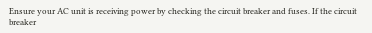Ensure your AC unit is receiving power by checking the circuit breaker and fuses. If the circuit breaker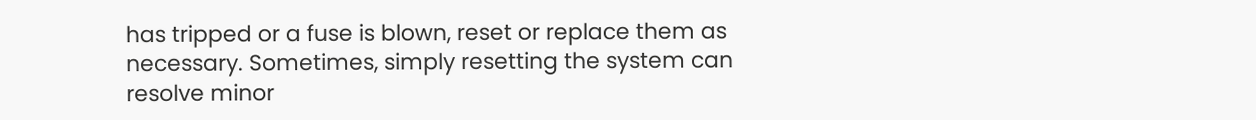has tripped or a fuse is blown, reset or replace them as necessary. Sometimes, simply resetting the system can resolve minor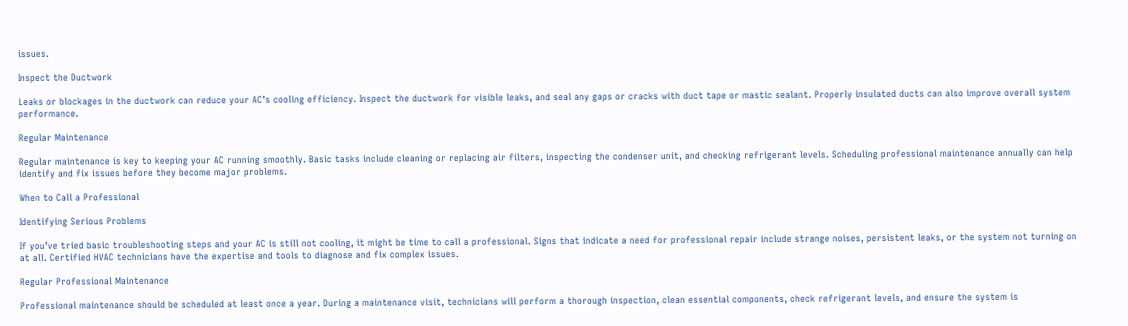issues.

Inspect the Ductwork

Leaks or blockages in the ductwork can reduce your AC’s cooling efficiency. Inspect the ductwork for visible leaks, and seal any gaps or cracks with duct tape or mastic sealant. Properly insulated ducts can also improve overall system performance.

Regular Maintenance

Regular maintenance is key to keeping your AC running smoothly. Basic tasks include cleaning or replacing air filters, inspecting the condenser unit, and checking refrigerant levels. Scheduling professional maintenance annually can help identify and fix issues before they become major problems.

When to Call a Professional

Identifying Serious Problems

If you’ve tried basic troubleshooting steps and your AC is still not cooling, it might be time to call a professional. Signs that indicate a need for professional repair include strange noises, persistent leaks, or the system not turning on at all. Certified HVAC technicians have the expertise and tools to diagnose and fix complex issues.

Regular Professional Maintenance

Professional maintenance should be scheduled at least once a year. During a maintenance visit, technicians will perform a thorough inspection, clean essential components, check refrigerant levels, and ensure the system is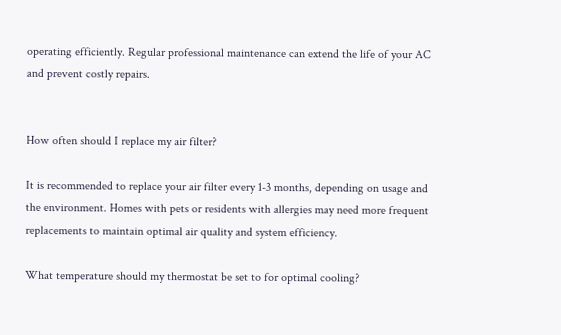operating efficiently. Regular professional maintenance can extend the life of your AC and prevent costly repairs.


How often should I replace my air filter?

It is recommended to replace your air filter every 1-3 months, depending on usage and the environment. Homes with pets or residents with allergies may need more frequent replacements to maintain optimal air quality and system efficiency.

What temperature should my thermostat be set to for optimal cooling?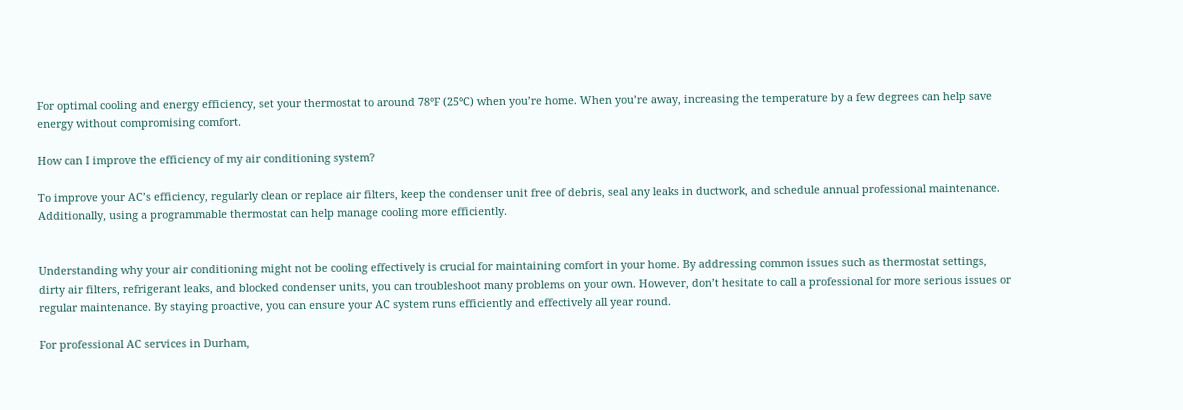For optimal cooling and energy efficiency, set your thermostat to around 78°F (25°C) when you’re home. When you’re away, increasing the temperature by a few degrees can help save energy without compromising comfort.

How can I improve the efficiency of my air conditioning system?

To improve your AC’s efficiency, regularly clean or replace air filters, keep the condenser unit free of debris, seal any leaks in ductwork, and schedule annual professional maintenance. Additionally, using a programmable thermostat can help manage cooling more efficiently.


Understanding why your air conditioning might not be cooling effectively is crucial for maintaining comfort in your home. By addressing common issues such as thermostat settings, dirty air filters, refrigerant leaks, and blocked condenser units, you can troubleshoot many problems on your own. However, don’t hesitate to call a professional for more serious issues or regular maintenance. By staying proactive, you can ensure your AC system runs efficiently and effectively all year round.

For professional AC services in Durham,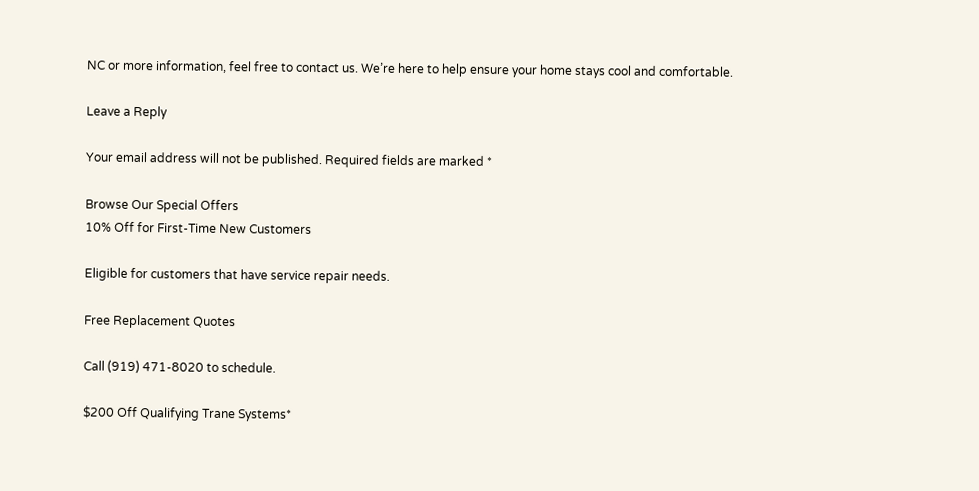NC or more information, feel free to contact us. We’re here to help ensure your home stays cool and comfortable.

Leave a Reply

Your email address will not be published. Required fields are marked *

Browse Our Special Offers
10% Off for First-Time New Customers

Eligible for customers that have service repair needs.

Free Replacement Quotes

Call (919) 471-8020 to schedule.

$200 Off Qualifying Trane Systems*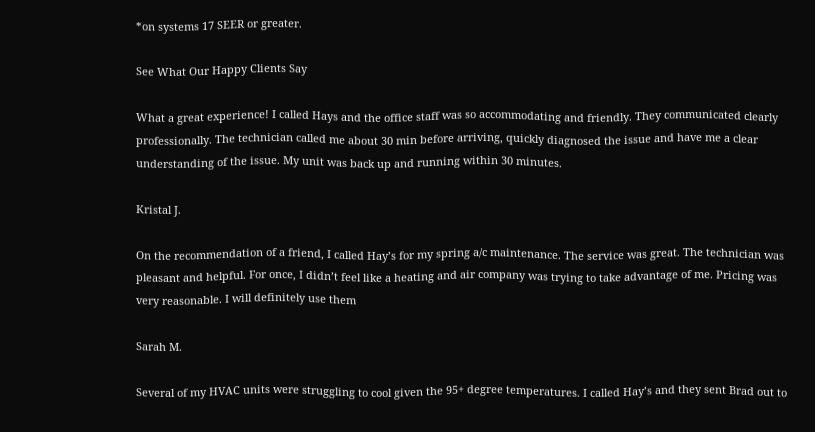*on systems 17 SEER or greater.

See What Our Happy Clients Say

What a great experience! I called Hays and the office staff was so accommodating and friendly. They communicated clearly professionally. The technician called me about 30 min before arriving, quickly diagnosed the issue and have me a clear understanding of the issue. My unit was back up and running within 30 minutes.

Kristal J.

On the recommendation of a friend, I called Hay’s for my spring a/c maintenance. The service was great. The technician was pleasant and helpful. For once, I didn’t feel like a heating and air company was trying to take advantage of me. Pricing was very reasonable. I will definitely use them

Sarah M.

Several of my HVAC units were struggling to cool given the 95+ degree temperatures. I called Hay’s and they sent Brad out to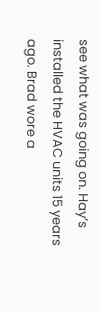see what was going on. Hay’s installed the HVAC units 15 years ago. Brad wore a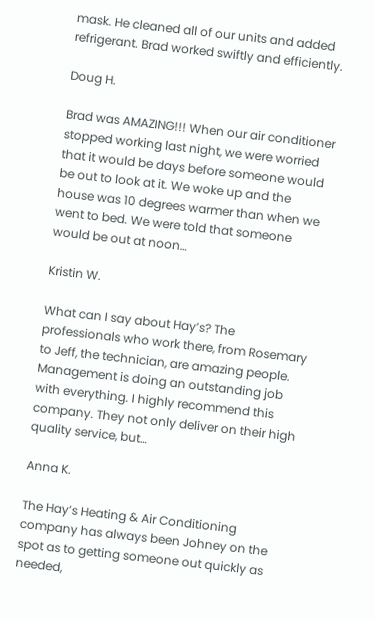mask. He cleaned all of our units and added refrigerant. Brad worked swiftly and efficiently.

Doug H.

Brad was AMAZING!!! When our air conditioner stopped working last night, we were worried that it would be days before someone would be out to look at it. We woke up and the house was 10 degrees warmer than when we went to bed. We were told that someone would be out at noon…

Kristin W.

What can I say about Hay’s? The professionals who work there, from Rosemary to Jeff, the technician, are amazing people. Management is doing an outstanding job with everything. I highly recommend this company. They not only deliver on their high quality service, but…

Anna K.

The Hay’s Heating & Air Conditioning company has always been Johney on the spot as to getting someone out quickly as needed,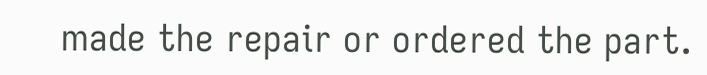made the repair or ordered the part.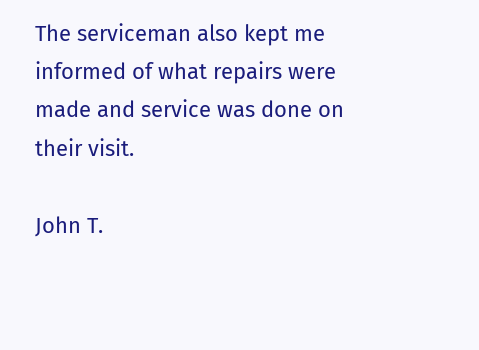The serviceman also kept me informed of what repairs were made and service was done on their visit.

John T.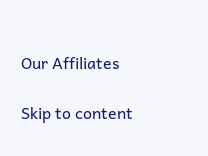Our Affiliates

Skip to content